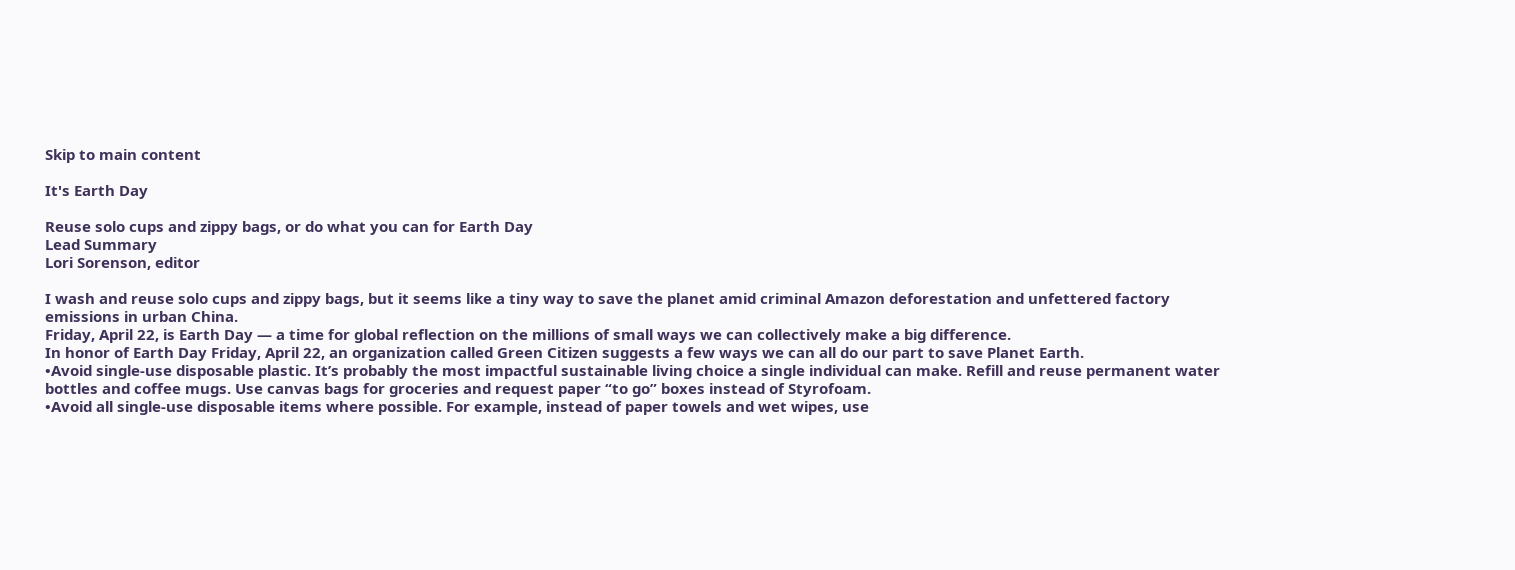Skip to main content

It's Earth Day

Reuse solo cups and zippy bags, or do what you can for Earth Day
Lead Summary
Lori Sorenson, editor

I wash and reuse solo cups and zippy bags, but it seems like a tiny way to save the planet amid criminal Amazon deforestation and unfettered factory emissions in urban China.
Friday, April 22, is Earth Day — a time for global reflection on the millions of small ways we can collectively make a big difference.
In honor of Earth Day Friday, April 22, an organization called Green Citizen suggests a few ways we can all do our part to save Planet Earth.
•Avoid single-use disposable plastic. It’s probably the most impactful sustainable living choice a single individual can make. Refill and reuse permanent water bottles and coffee mugs. Use canvas bags for groceries and request paper “to go” boxes instead of Styrofoam.
•Avoid all single-use disposable items where possible. For example, instead of paper towels and wet wipes, use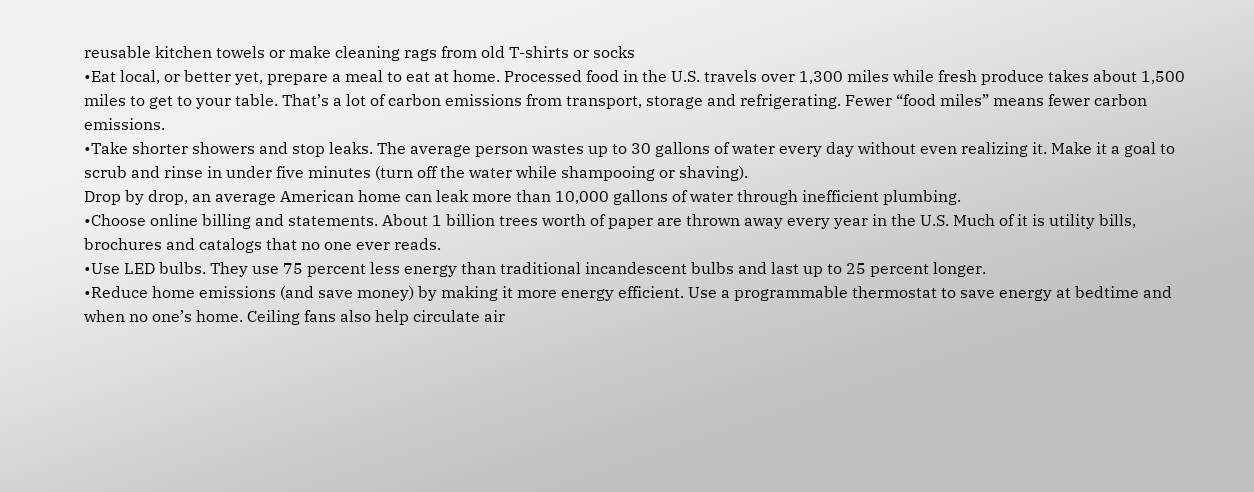reusable kitchen towels or make cleaning rags from old T-shirts or socks
•Eat local, or better yet, prepare a meal to eat at home. Processed food in the U.S. travels over 1,300 miles while fresh produce takes about 1,500 miles to get to your table. That’s a lot of carbon emissions from transport, storage and refrigerating. Fewer “food miles” means fewer carbon emissions.
•Take shorter showers and stop leaks. The average person wastes up to 30 gallons of water every day without even realizing it. Make it a goal to scrub and rinse in under five minutes (turn off the water while shampooing or shaving).
Drop by drop, an average American home can leak more than 10,000 gallons of water through inefficient plumbing.
•Choose online billing and statements. About 1 billion trees worth of paper are thrown away every year in the U.S. Much of it is utility bills, brochures and catalogs that no one ever reads.
•Use LED bulbs. They use 75 percent less energy than traditional incandescent bulbs and last up to 25 percent longer.
•Reduce home emissions (and save money) by making it more energy efficient. Use a programmable thermostat to save energy at bedtime and when no one’s home. Ceiling fans also help circulate air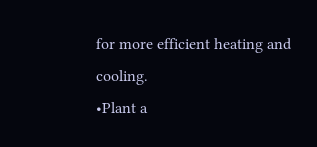for more efficient heating and cooling.
•Plant a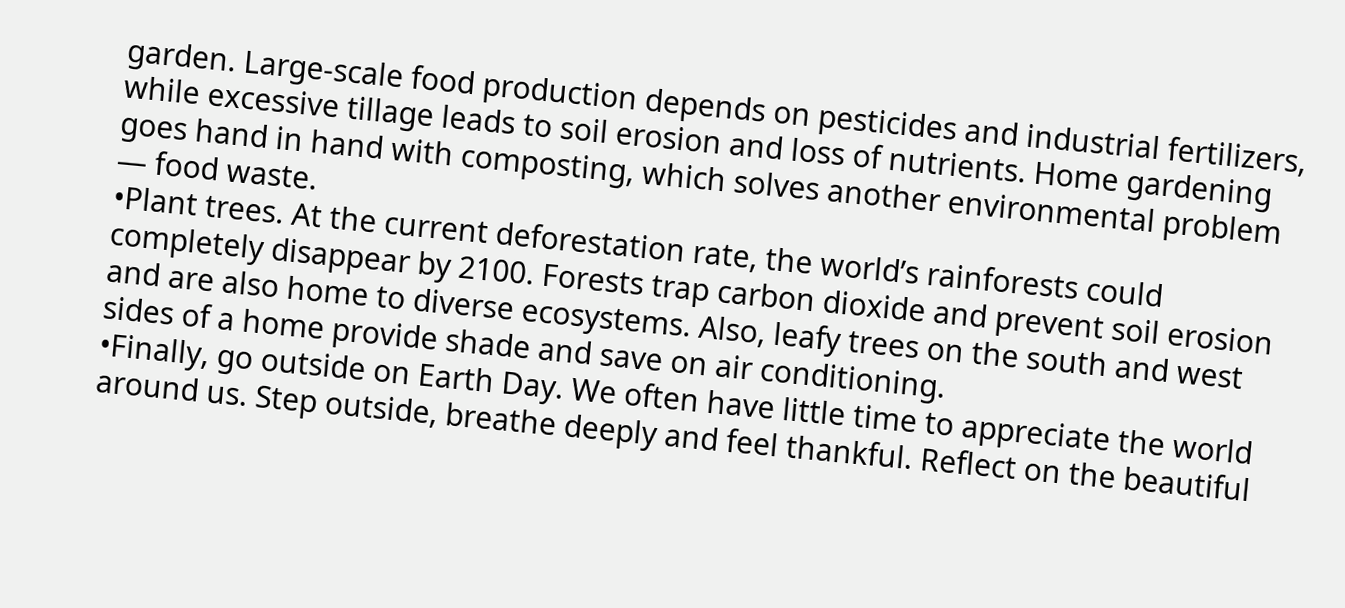garden. Large-scale food production depends on pesticides and industrial fertilizers, while excessive tillage leads to soil erosion and loss of nutrients. Home gardening goes hand in hand with composting, which solves another environmental problem — food waste.
•Plant trees. At the current deforestation rate, the world’s rainforests could completely disappear by 2100. Forests trap carbon dioxide and prevent soil erosion and are also home to diverse ecosystems. Also, leafy trees on the south and west sides of a home provide shade and save on air conditioning.
•Finally, go outside on Earth Day. We often have little time to appreciate the world around us. Step outside, breathe deeply and feel thankful. Reflect on the beautiful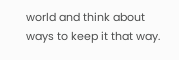world and think about ways to keep it that way.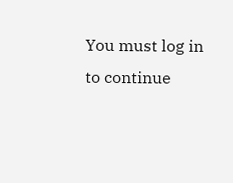You must log in to continue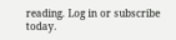reading. Log in or subscribe today.